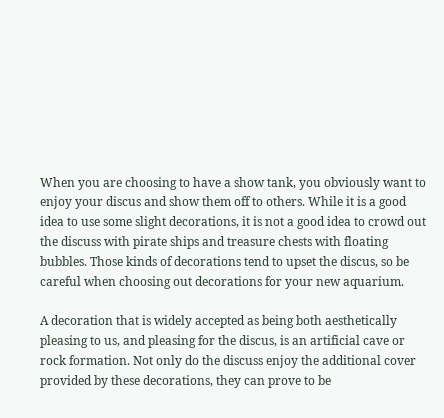When you are choosing to have a show tank, you obviously want to enjoy your discus and show them off to others. While it is a good idea to use some slight decorations, it is not a good idea to crowd out the discuss with pirate ships and treasure chests with floating bubbles. Those kinds of decorations tend to upset the discus, so be careful when choosing out decorations for your new aquarium.

A decoration that is widely accepted as being both aesthetically pleasing to us, and pleasing for the discus, is an artificial cave or rock formation. Not only do the discuss enjoy the additional cover provided by these decorations, they can prove to be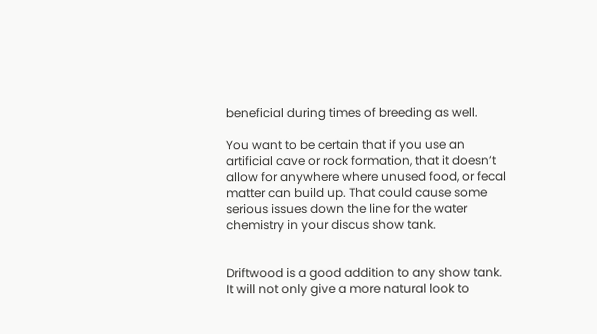beneficial during times of breeding as well.

You want to be certain that if you use an artificial cave or rock formation, that it doesn’t allow for anywhere where unused food, or fecal matter can build up. That could cause some serious issues down the line for the water chemistry in your discus show tank.


Driftwood is a good addition to any show tank. It will not only give a more natural look to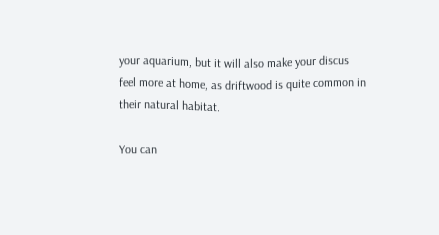your aquarium, but it will also make your discus feel more at home, as driftwood is quite common in their natural habitat.

You can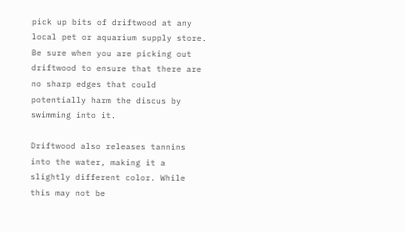pick up bits of driftwood at any local pet or aquarium supply store. Be sure when you are picking out driftwood to ensure that there are no sharp edges that could potentially harm the discus by swimming into it.

Driftwood also releases tannins into the water, making it a slightly different color. While this may not be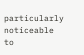particularly noticeable to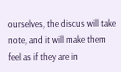ourselves, the discus will take note, and it will make them feel as if they are in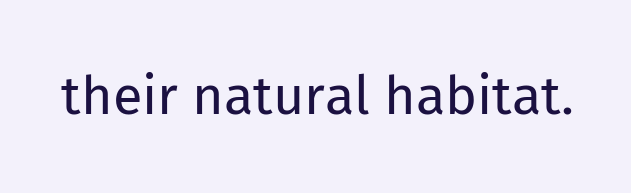their natural habitat.